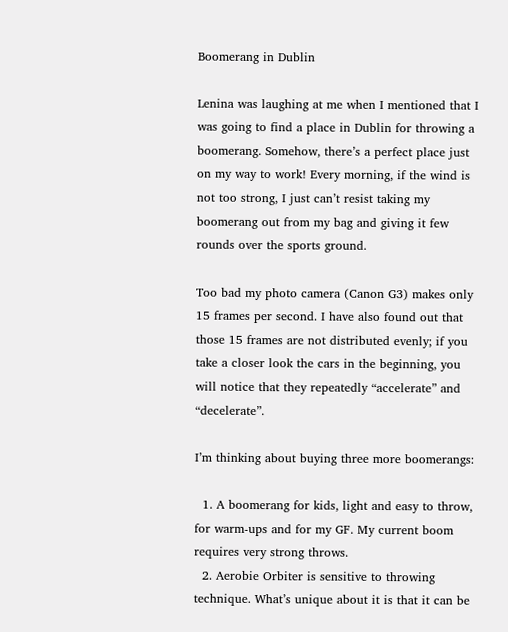Boomerang in Dublin

Lenina was laughing at me when I mentioned that I was going to find a place in Dublin for throwing a boomerang. Somehow, there’s a perfect place just on my way to work! Every morning, if the wind is not too strong, I just can’t resist taking my boomerang out from my bag and giving it few rounds over the sports ground.

Too bad my photo camera (Canon G3) makes only 15 frames per second. I have also found out that those 15 frames are not distributed evenly; if you take a closer look the cars in the beginning, you will notice that they repeatedly “accelerate” and “decelerate”.

I’m thinking about buying three more boomerangs:

  1. A boomerang for kids, light and easy to throw, for warm-ups and for my GF. My current boom requires very strong throws.
  2. Aerobie Orbiter is sensitive to throwing technique. What’s unique about it is that it can be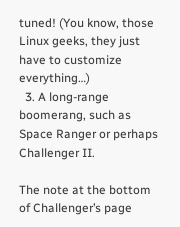tuned! (You know, those Linux geeks, they just have to customize everything…)
  3. A long-range boomerang, such as Space Ranger or perhaps Challenger II.

The note at the bottom of Challenger’s page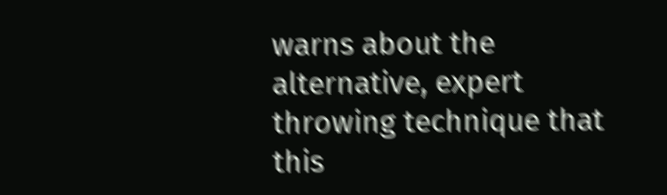warns about the alternative, expert throwing technique that this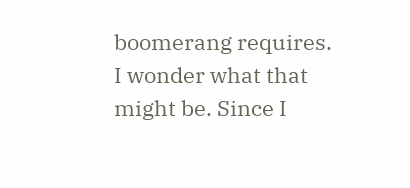boomerang requires. I wonder what that might be. Since I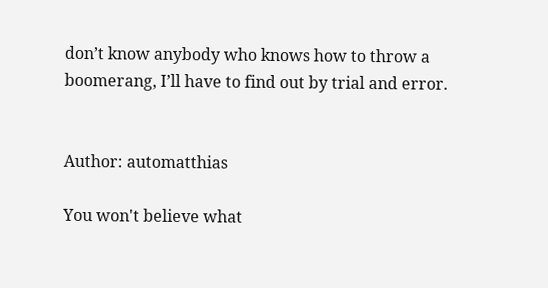don’t know anybody who knows how to throw a boomerang, I’ll have to find out by trial and error.


Author: automatthias

You won't believe what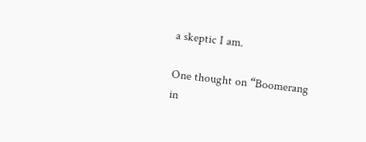a skeptic I am.

One thought on “Boomerang in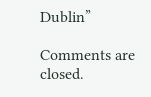Dublin”

Comments are closed.